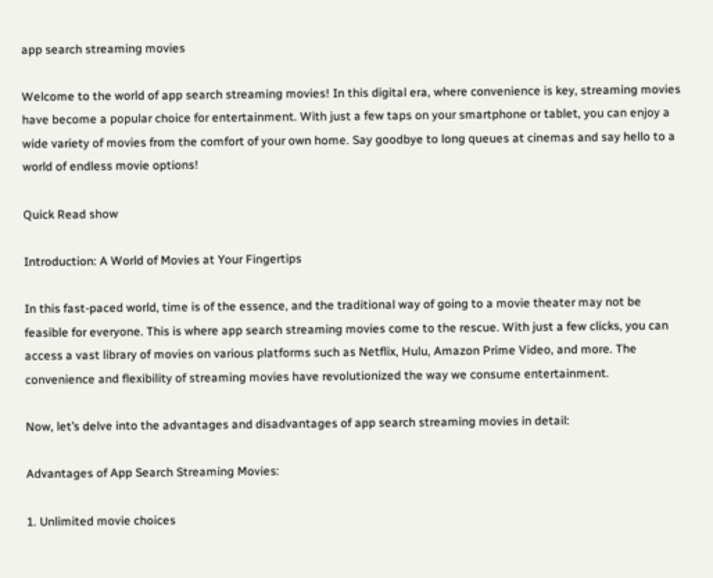app search streaming movies

Welcome to the world of app search streaming movies! In this digital era, where convenience is key, streaming movies have become a popular choice for entertainment. With just a few taps on your smartphone or tablet, you can enjoy a wide variety of movies from the comfort of your own home. Say goodbye to long queues at cinemas and say hello to a world of endless movie options!

Quick Read show

Introduction: A World of Movies at Your Fingertips

In this fast-paced world, time is of the essence, and the traditional way of going to a movie theater may not be feasible for everyone. This is where app search streaming movies come to the rescue. With just a few clicks, you can access a vast library of movies on various platforms such as Netflix, Hulu, Amazon Prime Video, and more. The convenience and flexibility of streaming movies have revolutionized the way we consume entertainment.

Now, let’s delve into the advantages and disadvantages of app search streaming movies in detail:

Advantages of App Search Streaming Movies:

1. Unlimited movie choices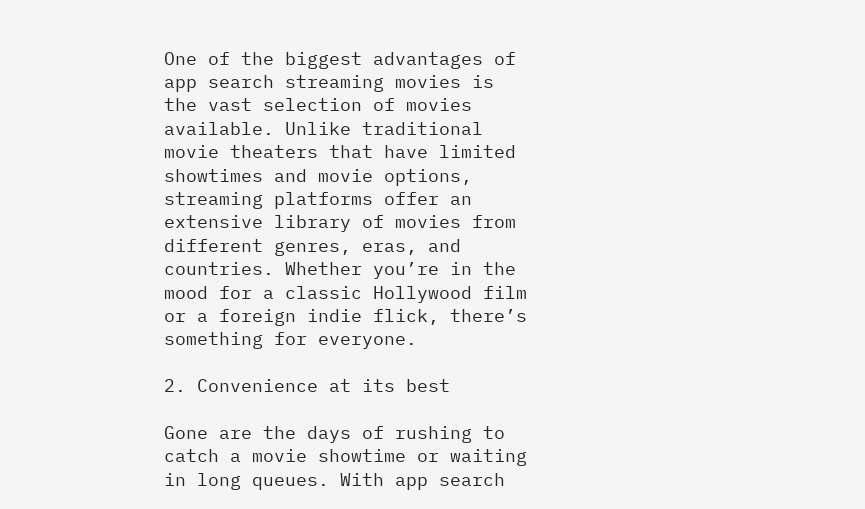One of the biggest advantages of app search streaming movies is the vast selection of movies available. Unlike traditional movie theaters that have limited showtimes and movie options, streaming platforms offer an extensive library of movies from different genres, eras, and countries. Whether you’re in the mood for a classic Hollywood film or a foreign indie flick, there’s something for everyone.

2. Convenience at its best

Gone are the days of rushing to catch a movie showtime or waiting in long queues. With app search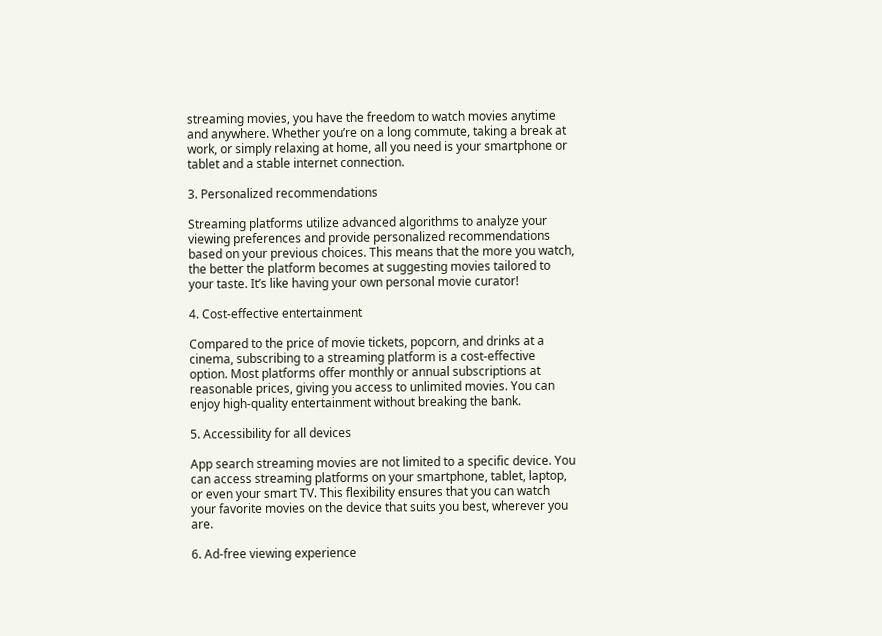streaming movies, you have the freedom to watch movies anytime and anywhere. Whether you’re on a long commute, taking a break at work, or simply relaxing at home, all you need is your smartphone or tablet and a stable internet connection.

3. Personalized recommendations

Streaming platforms utilize advanced algorithms to analyze your viewing preferences and provide personalized recommendations based on your previous choices. This means that the more you watch, the better the platform becomes at suggesting movies tailored to your taste. It’s like having your own personal movie curator!

4. Cost-effective entertainment

Compared to the price of movie tickets, popcorn, and drinks at a cinema, subscribing to a streaming platform is a cost-effective option. Most platforms offer monthly or annual subscriptions at reasonable prices, giving you access to unlimited movies. You can enjoy high-quality entertainment without breaking the bank.

5. Accessibility for all devices

App search streaming movies are not limited to a specific device. You can access streaming platforms on your smartphone, tablet, laptop, or even your smart TV. This flexibility ensures that you can watch your favorite movies on the device that suits you best, wherever you are.

6. Ad-free viewing experience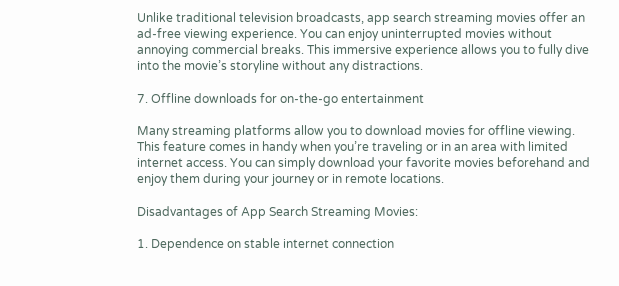Unlike traditional television broadcasts, app search streaming movies offer an ad-free viewing experience. You can enjoy uninterrupted movies without annoying commercial breaks. This immersive experience allows you to fully dive into the movie’s storyline without any distractions.

7. Offline downloads for on-the-go entertainment

Many streaming platforms allow you to download movies for offline viewing. This feature comes in handy when you’re traveling or in an area with limited internet access. You can simply download your favorite movies beforehand and enjoy them during your journey or in remote locations.

Disadvantages of App Search Streaming Movies:

1. Dependence on stable internet connection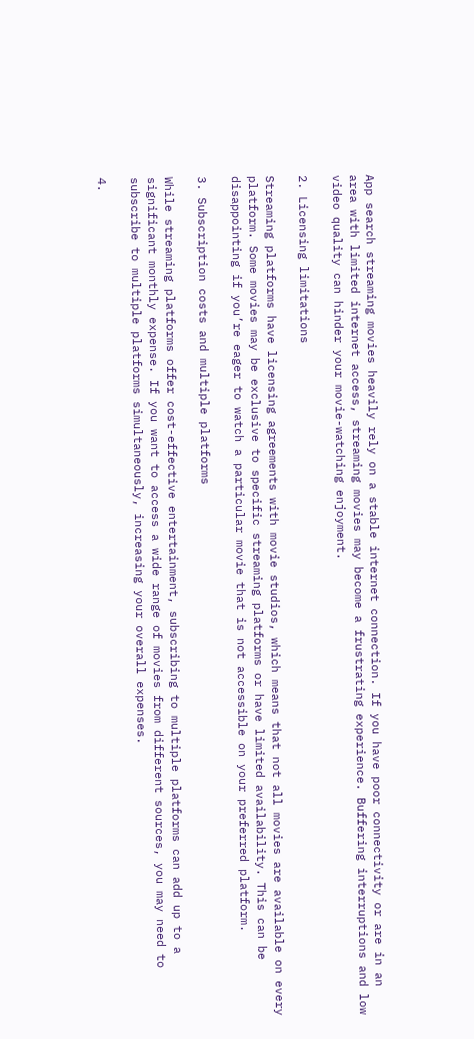App search streaming movies heavily rely on a stable internet connection. If you have poor connectivity or are in an area with limited internet access, streaming movies may become a frustrating experience. Buffering interruptions and low video quality can hinder your movie-watching enjoyment.

2. Licensing limitations

Streaming platforms have licensing agreements with movie studios, which means that not all movies are available on every platform. Some movies may be exclusive to specific streaming platforms or have limited availability. This can be disappointing if you’re eager to watch a particular movie that is not accessible on your preferred platform.

3. Subscription costs and multiple platforms

While streaming platforms offer cost-effective entertainment, subscribing to multiple platforms can add up to a significant monthly expense. If you want to access a wide range of movies from different sources, you may need to subscribe to multiple platforms simultaneously, increasing your overall expenses.

4.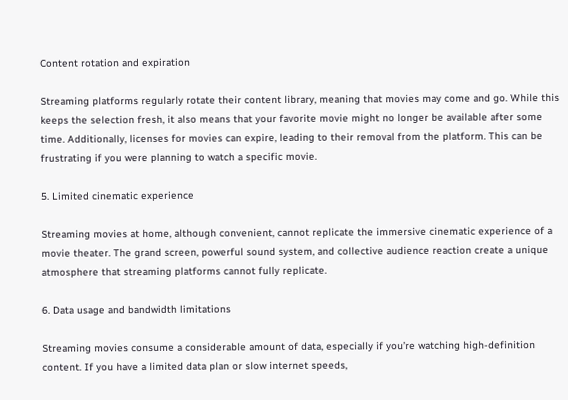Content rotation and expiration

Streaming platforms regularly rotate their content library, meaning that movies may come and go. While this keeps the selection fresh, it also means that your favorite movie might no longer be available after some time. Additionally, licenses for movies can expire, leading to their removal from the platform. This can be frustrating if you were planning to watch a specific movie.

5. Limited cinematic experience

Streaming movies at home, although convenient, cannot replicate the immersive cinematic experience of a movie theater. The grand screen, powerful sound system, and collective audience reaction create a unique atmosphere that streaming platforms cannot fully replicate.

6. Data usage and bandwidth limitations

Streaming movies consume a considerable amount of data, especially if you’re watching high-definition content. If you have a limited data plan or slow internet speeds,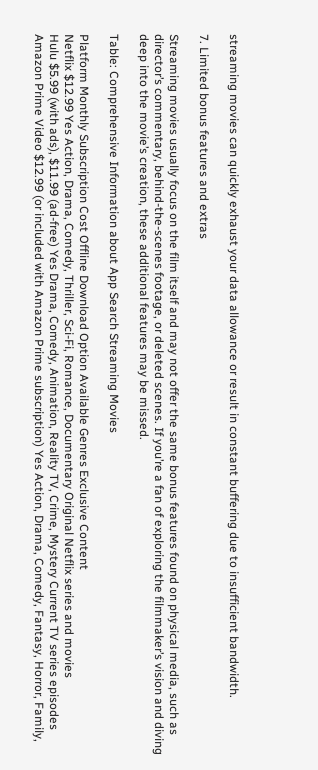streaming movies can quickly exhaust your data allowance or result in constant buffering due to insufficient bandwidth.

7. Limited bonus features and extras

Streaming movies usually focus on the film itself and may not offer the same bonus features found on physical media, such as director’s commentary, behind-the-scenes footage, or deleted scenes. If you’re a fan of exploring the filmmaker’s vision and diving deep into the movie’s creation, these additional features may be missed.

Table: Comprehensive Information about App Search Streaming Movies

Platform Monthly Subscription Cost Offline Download Option Available Genres Exclusive Content
Netflix $12.99 Yes Action, Drama, Comedy, Thriller, Sci-Fi, Romance, Documentary Original Netflix series and movies
Hulu $5.99 (with ads), $11.99 (ad-free) Yes Drama, Comedy, Animation, Reality TV, Crime, Mystery Current TV series episodes
Amazon Prime Video $12.99 (or included with Amazon Prime subscription) Yes Action, Drama, Comedy, Fantasy, Horror, Family,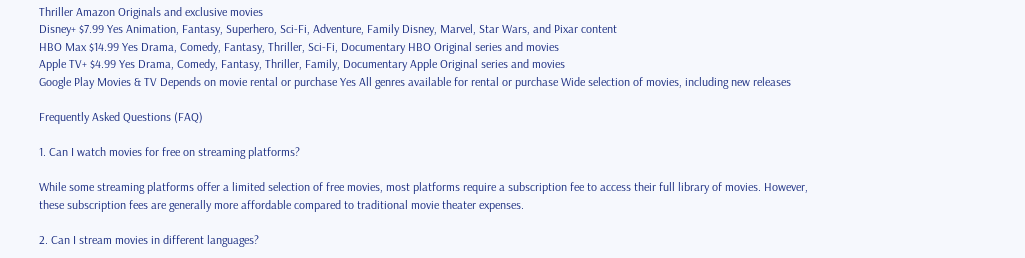Thriller Amazon Originals and exclusive movies
Disney+ $7.99 Yes Animation, Fantasy, Superhero, Sci-Fi, Adventure, Family Disney, Marvel, Star Wars, and Pixar content
HBO Max $14.99 Yes Drama, Comedy, Fantasy, Thriller, Sci-Fi, Documentary HBO Original series and movies
Apple TV+ $4.99 Yes Drama, Comedy, Fantasy, Thriller, Family, Documentary Apple Original series and movies
Google Play Movies & TV Depends on movie rental or purchase Yes All genres available for rental or purchase Wide selection of movies, including new releases

Frequently Asked Questions (FAQ)

1. Can I watch movies for free on streaming platforms?

While some streaming platforms offer a limited selection of free movies, most platforms require a subscription fee to access their full library of movies. However, these subscription fees are generally more affordable compared to traditional movie theater expenses.

2. Can I stream movies in different languages?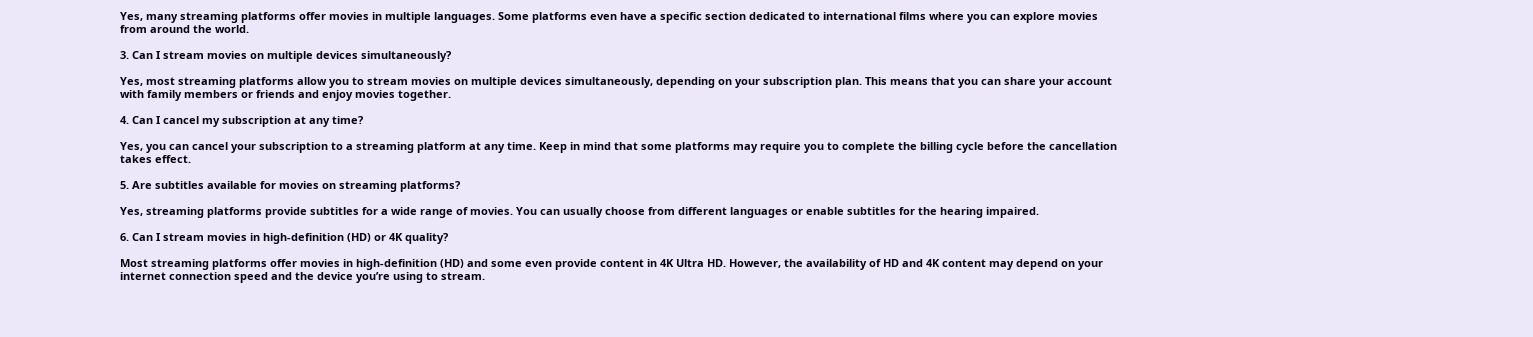Yes, many streaming platforms offer movies in multiple languages. Some platforms even have a specific section dedicated to international films where you can explore movies from around the world.

3. Can I stream movies on multiple devices simultaneously?

Yes, most streaming platforms allow you to stream movies on multiple devices simultaneously, depending on your subscription plan. This means that you can share your account with family members or friends and enjoy movies together.

4. Can I cancel my subscription at any time?

Yes, you can cancel your subscription to a streaming platform at any time. Keep in mind that some platforms may require you to complete the billing cycle before the cancellation takes effect.

5. Are subtitles available for movies on streaming platforms?

Yes, streaming platforms provide subtitles for a wide range of movies. You can usually choose from different languages or enable subtitles for the hearing impaired.

6. Can I stream movies in high-definition (HD) or 4K quality?

Most streaming platforms offer movies in high-definition (HD) and some even provide content in 4K Ultra HD. However, the availability of HD and 4K content may depend on your internet connection speed and the device you’re using to stream.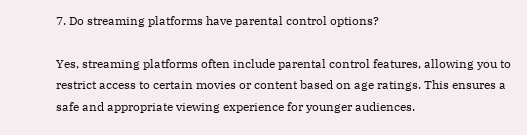7. Do streaming platforms have parental control options?

Yes, streaming platforms often include parental control features, allowing you to restrict access to certain movies or content based on age ratings. This ensures a safe and appropriate viewing experience for younger audiences.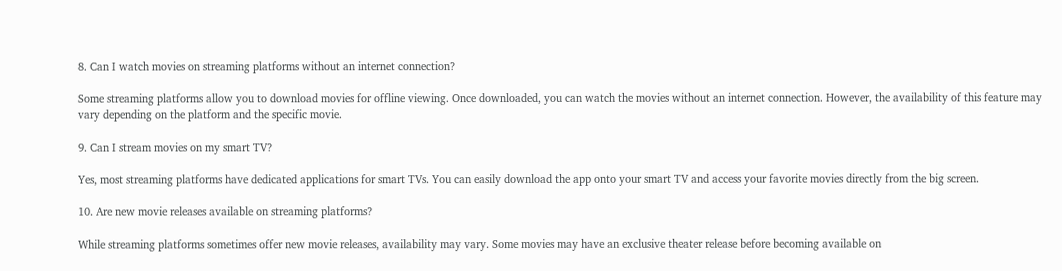8. Can I watch movies on streaming platforms without an internet connection?

Some streaming platforms allow you to download movies for offline viewing. Once downloaded, you can watch the movies without an internet connection. However, the availability of this feature may vary depending on the platform and the specific movie.

9. Can I stream movies on my smart TV?

Yes, most streaming platforms have dedicated applications for smart TVs. You can easily download the app onto your smart TV and access your favorite movies directly from the big screen.

10. Are new movie releases available on streaming platforms?

While streaming platforms sometimes offer new movie releases, availability may vary. Some movies may have an exclusive theater release before becoming available on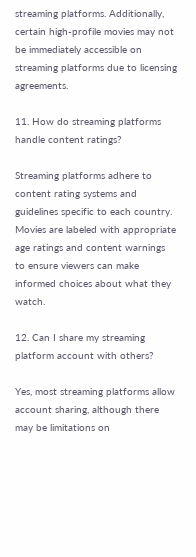streaming platforms. Additionally, certain high-profile movies may not be immediately accessible on streaming platforms due to licensing agreements.

11. How do streaming platforms handle content ratings?

Streaming platforms adhere to content rating systems and guidelines specific to each country. Movies are labeled with appropriate age ratings and content warnings to ensure viewers can make informed choices about what they watch.

12. Can I share my streaming platform account with others?

Yes, most streaming platforms allow account sharing, although there may be limitations on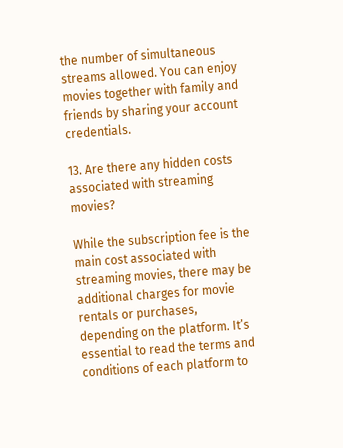the number of simultaneous streams allowed. You can enjoy movies together with family and friends by sharing your account credentials.

13. Are there any hidden costs associated with streaming movies?

While the subscription fee is the main cost associated with streaming movies, there may be additional charges for movie rentals or purchases, depending on the platform. It’s essential to read the terms and conditions of each platform to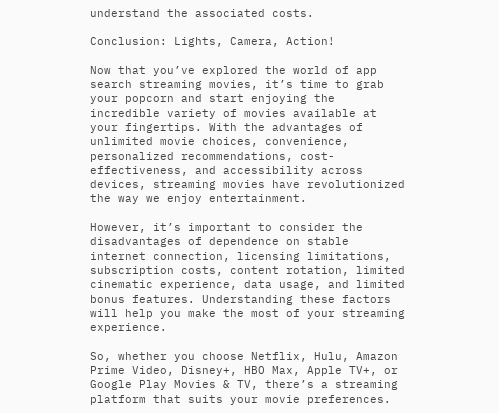understand the associated costs.

Conclusion: Lights, Camera, Action!

Now that you’ve explored the world of app search streaming movies, it’s time to grab your popcorn and start enjoying the incredible variety of movies available at your fingertips. With the advantages of unlimited movie choices, convenience, personalized recommendations, cost-effectiveness, and accessibility across devices, streaming movies have revolutionized the way we enjoy entertainment.

However, it’s important to consider the disadvantages of dependence on stable internet connection, licensing limitations, subscription costs, content rotation, limited cinematic experience, data usage, and limited bonus features. Understanding these factors will help you make the most of your streaming experience.

So, whether you choose Netflix, Hulu, Amazon Prime Video, Disney+, HBO Max, Apple TV+, or Google Play Movies & TV, there’s a streaming platform that suits your movie preferences.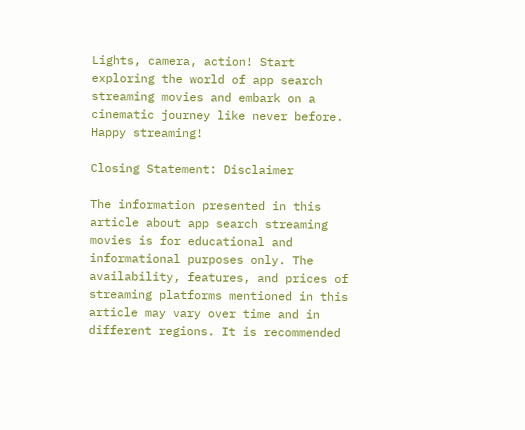Lights, camera, action! Start exploring the world of app search streaming movies and embark on a cinematic journey like never before. Happy streaming!

Closing Statement: Disclaimer

The information presented in this article about app search streaming movies is for educational and informational purposes only. The availability, features, and prices of streaming platforms mentioned in this article may vary over time and in different regions. It is recommended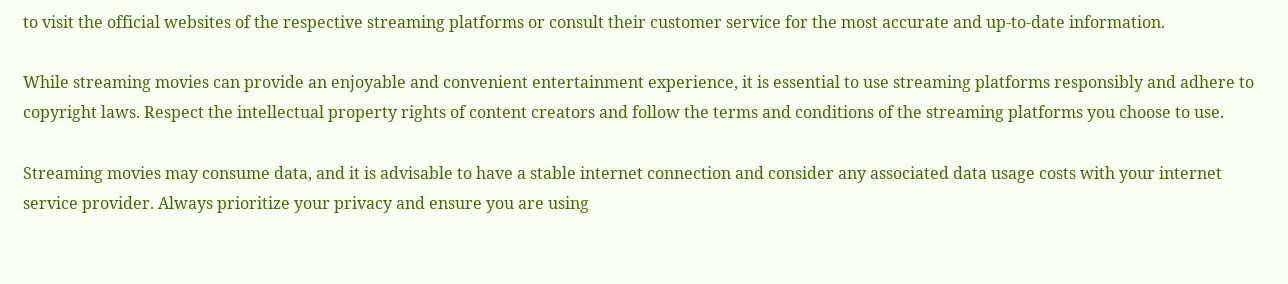to visit the official websites of the respective streaming platforms or consult their customer service for the most accurate and up-to-date information.

While streaming movies can provide an enjoyable and convenient entertainment experience, it is essential to use streaming platforms responsibly and adhere to copyright laws. Respect the intellectual property rights of content creators and follow the terms and conditions of the streaming platforms you choose to use.

Streaming movies may consume data, and it is advisable to have a stable internet connection and consider any associated data usage costs with your internet service provider. Always prioritize your privacy and ensure you are using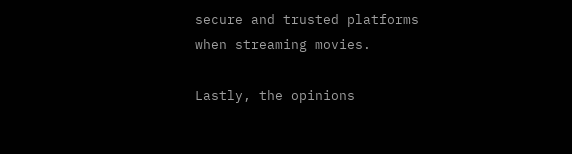secure and trusted platforms when streaming movies.

Lastly, the opinions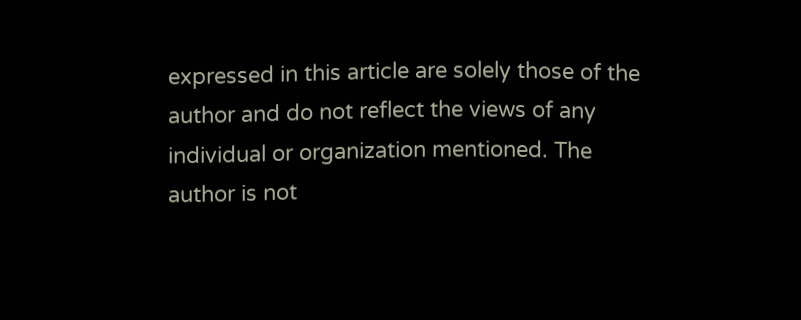expressed in this article are solely those of the author and do not reflect the views of any individual or organization mentioned. The author is not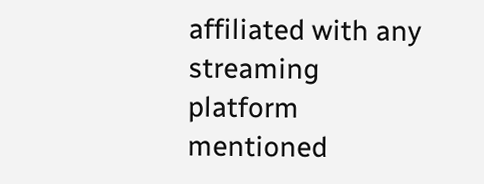affiliated with any streaming platform mentioned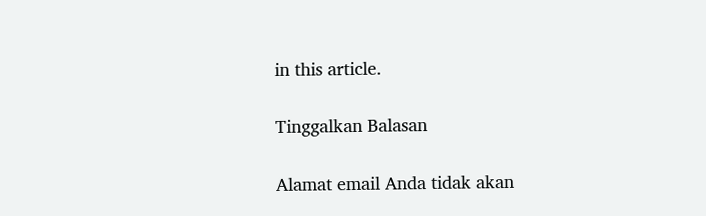in this article.

Tinggalkan Balasan

Alamat email Anda tidak akan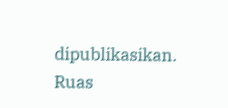dipublikasikan. Ruas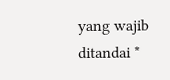yang wajib ditandai *